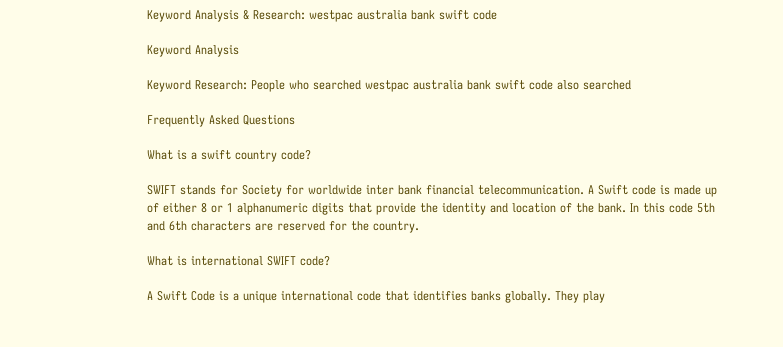Keyword Analysis & Research: westpac australia bank swift code

Keyword Analysis

Keyword Research: People who searched westpac australia bank swift code also searched

Frequently Asked Questions

What is a swift country code?

SWIFT stands for Society for worldwide inter bank financial telecommunication. A Swift code is made up of either 8 or 1 alphanumeric digits that provide the identity and location of the bank. In this code 5th and 6th characters are reserved for the country.

What is international SWIFT code?

A Swift Code is a unique international code that identifies banks globally. They play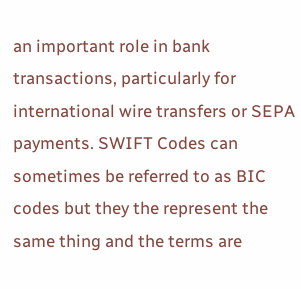an important role in bank transactions, particularly for international wire transfers or SEPA payments. SWIFT Codes can sometimes be referred to as BIC codes but they the represent the same thing and the terms are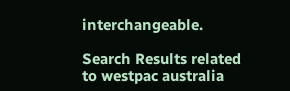interchangeable.

Search Results related to westpac australia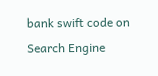bank swift code on Search Engine